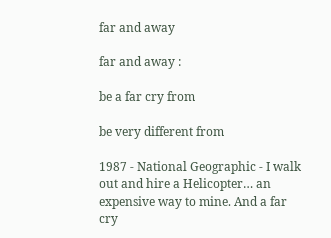far and away

far and away :

be a far cry from

be very different from

1987 - National Geographic - I walk out and hire a Helicopter… an expensive way to mine. And a far cry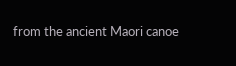from the ancient Maori canoe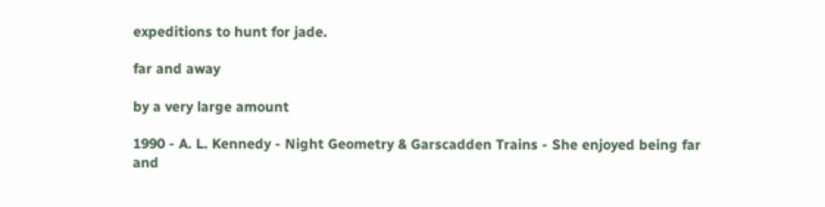expeditions to hunt for jade.

far and away

by a very large amount

1990 - A. L. Kennedy - Night Geometry & Garscadden Trains - She enjoyed being far and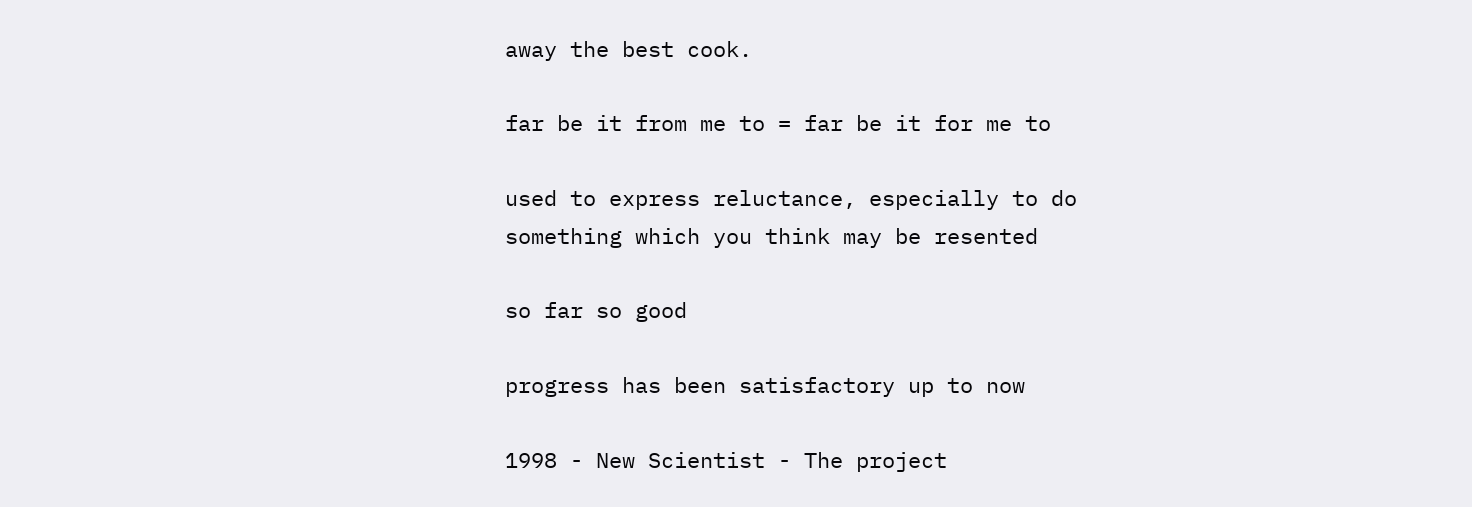away the best cook.

far be it from me to = far be it for me to

used to express reluctance, especially to do something which you think may be resented

so far so good

progress has been satisfactory up to now

1998 - New Scientist - The project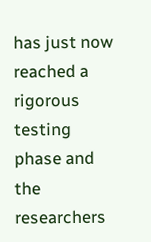has just now reached a rigorous testing phase and the researchers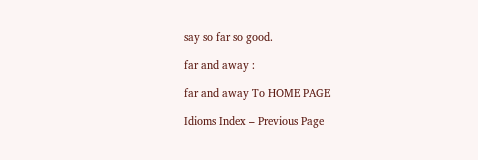say so far so good.

far and away :

far and away To HOME PAGE

Idioms Index – Previous Page